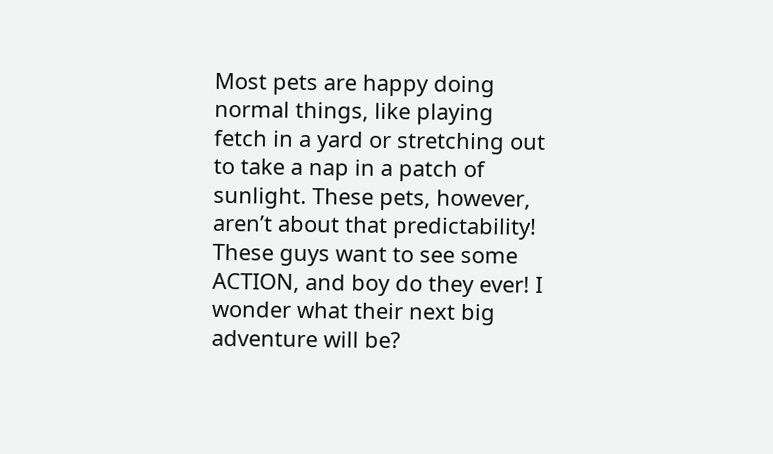Most pets are happy doing normal things, like playing fetch in a yard or stretching out to take a nap in a patch of sunlight. These pets, however, aren’t about that predictability! These guys want to see some ACTION, and boy do they ever! I wonder what their next big adventure will be?